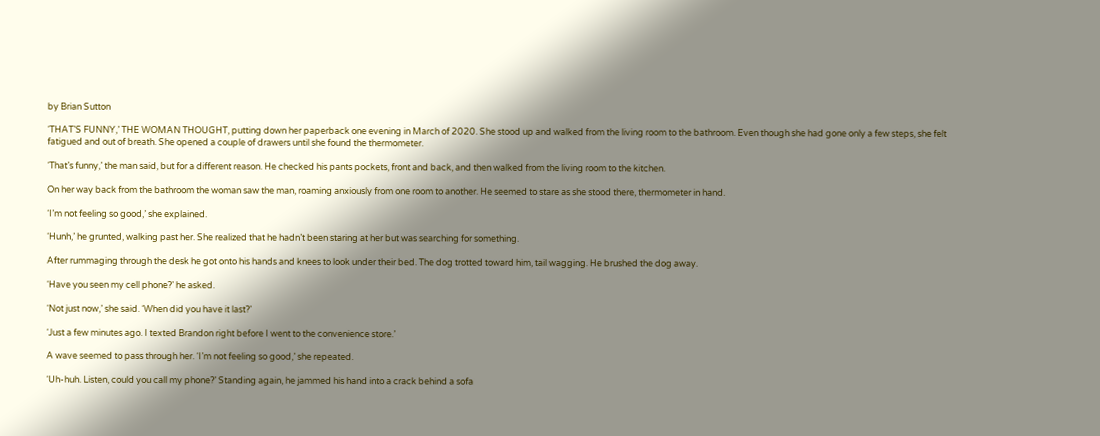by Brian Sutton

‘THAT’S FUNNY,’ THE WOMAN THOUGHT, putting down her paperback one evening in March of 2020. She stood up and walked from the living room to the bathroom. Even though she had gone only a few steps, she felt fatigued and out of breath. She opened a couple of drawers until she found the thermometer.

‘That’s funny,’ the man said, but for a different reason. He checked his pants pockets, front and back, and then walked from the living room to the kitchen.

On her way back from the bathroom the woman saw the man, roaming anxiously from one room to another. He seemed to stare as she stood there, thermometer in hand.

‘I’m not feeling so good,’ she explained.

‘Hunh,’ he grunted, walking past her. She realized that he hadn’t been staring at her but was searching for something.

After rummaging through the desk he got onto his hands and knees to look under their bed. The dog trotted toward him, tail wagging. He brushed the dog away.

‘Have you seen my cell phone?’ he asked.

‘Not just now,’ she said. ‘When did you have it last?’

‘Just a few minutes ago. I texted Brandon right before I went to the convenience store.’

A wave seemed to pass through her. ‘I’m not feeling so good,’ she repeated.

‘Uh-huh. Listen, could you call my phone?’ Standing again, he jammed his hand into a crack behind a sofa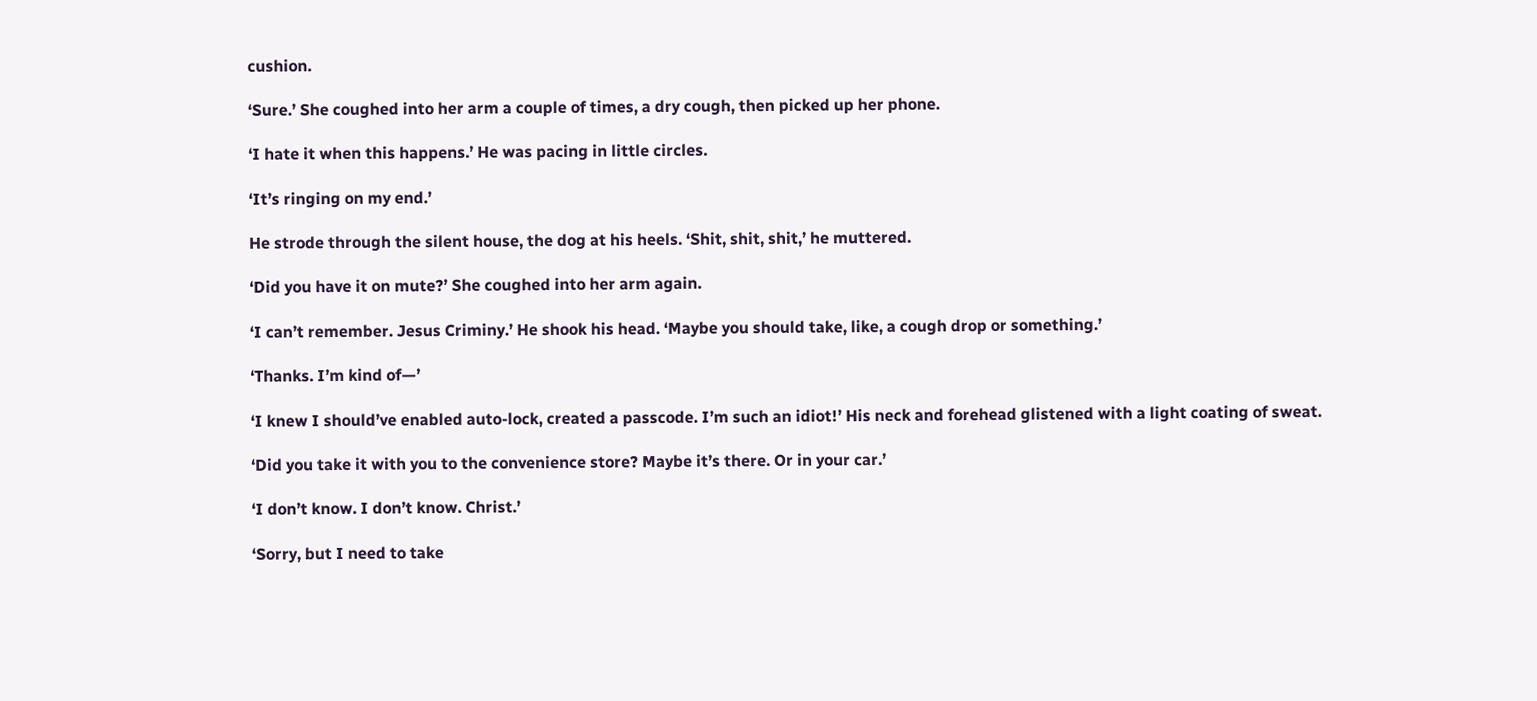cushion.

‘Sure.’ She coughed into her arm a couple of times, a dry cough, then picked up her phone.

‘I hate it when this happens.’ He was pacing in little circles.

‘It’s ringing on my end.’

He strode through the silent house, the dog at his heels. ‘Shit, shit, shit,’ he muttered.

‘Did you have it on mute?’ She coughed into her arm again.

‘I can’t remember. Jesus Criminy.’ He shook his head. ‘Maybe you should take, like, a cough drop or something.’

‘Thanks. I’m kind of—’

‘I knew I should’ve enabled auto-lock, created a passcode. I’m such an idiot!’ His neck and forehead glistened with a light coating of sweat.

‘Did you take it with you to the convenience store? Maybe it’s there. Or in your car.’

‘I don’t know. I don’t know. Christ.’

‘Sorry, but I need to take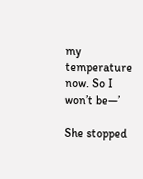my temperature now. So I won’t be—’

She stopped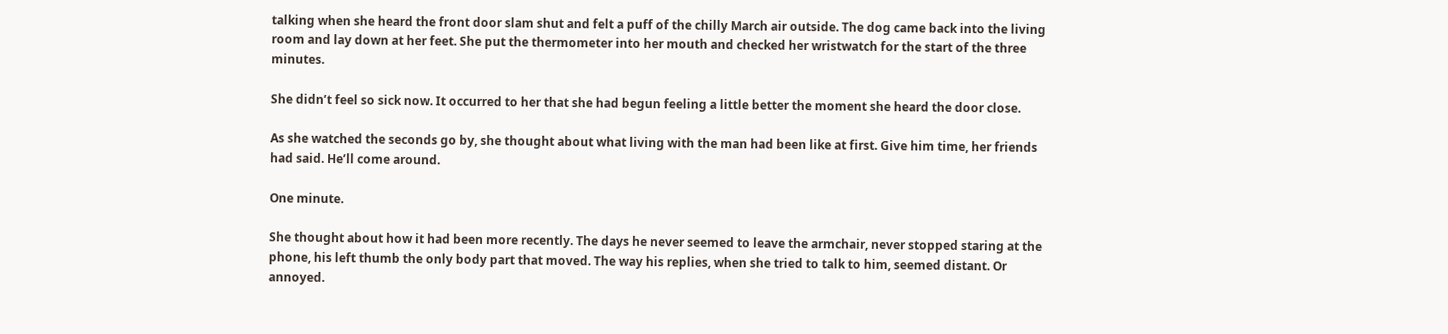talking when she heard the front door slam shut and felt a puff of the chilly March air outside. The dog came back into the living room and lay down at her feet. She put the thermometer into her mouth and checked her wristwatch for the start of the three minutes.

She didn’t feel so sick now. It occurred to her that she had begun feeling a little better the moment she heard the door close.

As she watched the seconds go by, she thought about what living with the man had been like at first. Give him time, her friends had said. He’ll come around.

One minute.

She thought about how it had been more recently. The days he never seemed to leave the armchair, never stopped staring at the phone, his left thumb the only body part that moved. The way his replies, when she tried to talk to him, seemed distant. Or annoyed.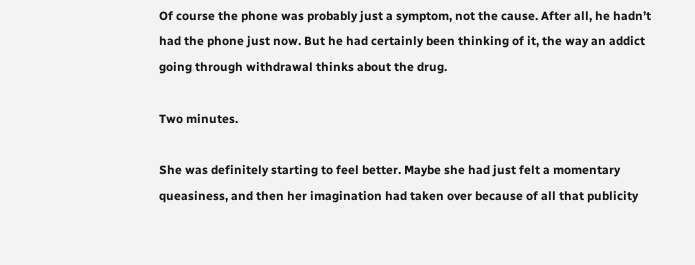Of course the phone was probably just a symptom, not the cause. After all, he hadn’t had the phone just now. But he had certainly been thinking of it, the way an addict going through withdrawal thinks about the drug.

Two minutes.

She was definitely starting to feel better. Maybe she had just felt a momentary queasiness, and then her imagination had taken over because of all that publicity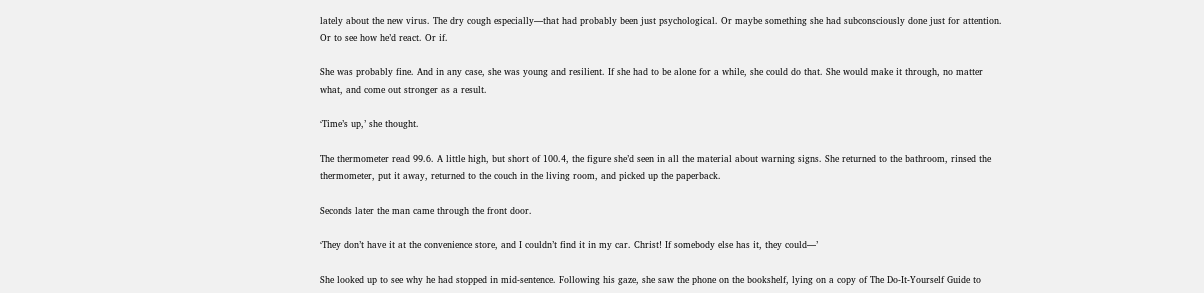lately about the new virus. The dry cough especially—that had probably been just psychological. Or maybe something she had subconsciously done just for attention. Or to see how he’d react. Or if.

She was probably fine. And in any case, she was young and resilient. If she had to be alone for a while, she could do that. She would make it through, no matter what, and come out stronger as a result.

‘Time’s up,’ she thought.

The thermometer read 99.6. A little high, but short of 100.4, the figure she’d seen in all the material about warning signs. She returned to the bathroom, rinsed the thermometer, put it away, returned to the couch in the living room, and picked up the paperback.

Seconds later the man came through the front door.

‘They don’t have it at the convenience store, and I couldn’t find it in my car. Christ! If somebody else has it, they could—’

She looked up to see why he had stopped in mid-sentence. Following his gaze, she saw the phone on the bookshelf, lying on a copy of The Do-It-Yourself Guide to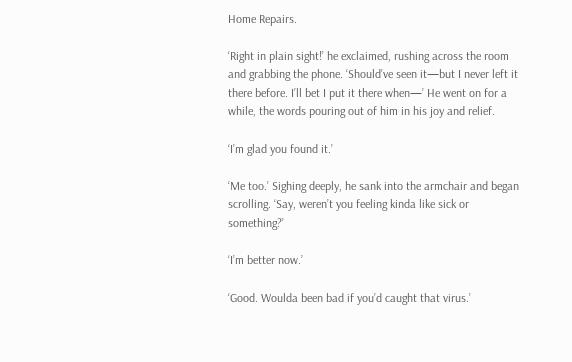Home Repairs.

‘Right in plain sight!’ he exclaimed, rushing across the room and grabbing the phone. ‘Should’ve seen it—but I never left it there before. I’ll bet I put it there when—’ He went on for a while, the words pouring out of him in his joy and relief.

‘I’m glad you found it.’

‘Me too.’ Sighing deeply, he sank into the armchair and began scrolling. ‘Say, weren’t you feeling kinda like sick or something?’

‘I’m better now.’

‘Good. Woulda been bad if you’d caught that virus.’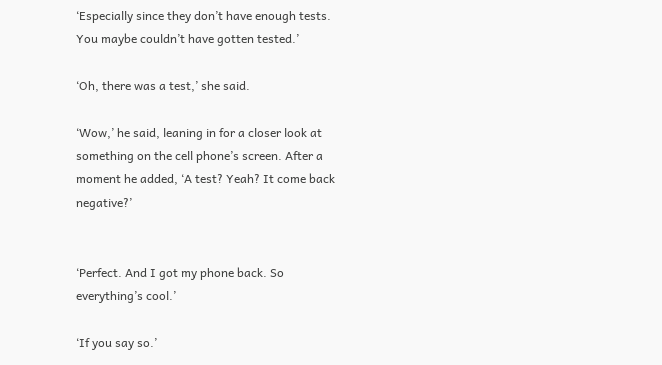‘Especially since they don’t have enough tests. You maybe couldn’t have gotten tested.’

‘Oh, there was a test,’ she said.

‘Wow,’ he said, leaning in for a closer look at something on the cell phone’s screen. After a moment he added, ‘A test? Yeah? It come back negative?’


‘Perfect. And I got my phone back. So everything’s cool.’

‘If you say so.’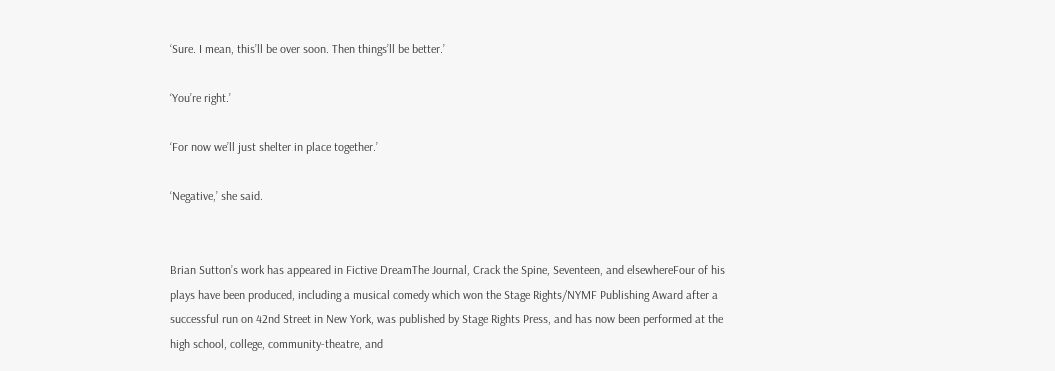‘Sure. I mean, this’ll be over soon. Then things’ll be better.’

‘You’re right.’

‘For now we’ll just shelter in place together.’

‘Negative,’ she said.


Brian Sutton’s work has appeared in Fictive DreamThe Journal, Crack the Spine, Seventeen, and elsewhereFour of his plays have been produced, including a musical comedy which won the Stage Rights/NYMF Publishing Award after a successful run on 42nd Street in New York, was published by Stage Rights Press, and has now been performed at the high school, college, community-theatre, and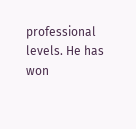professional levels. He has won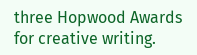three Hopwood Awards for creative writing.